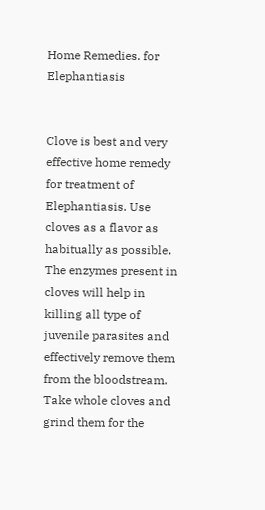Home Remedies. for Elephantiasis


Clove is best and very effective home remedy for treatment of Elephantiasis. Use cloves as a flavor as habitually as possible. The enzymes present in cloves will help in killing all type of juvenile parasites and effectively remove them from the bloodstream. Take whole cloves and grind them for the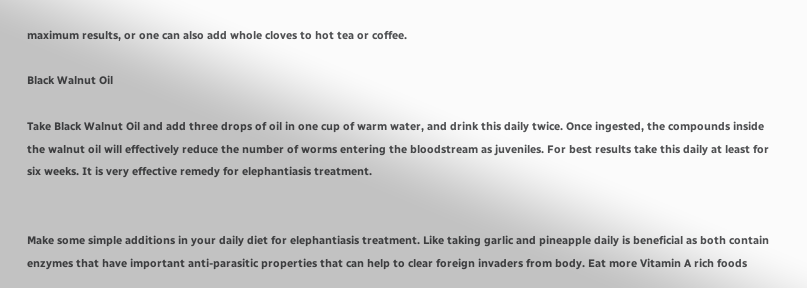maximum results, or one can also add whole cloves to hot tea or coffee.

Black Walnut Oil

Take Black Walnut Oil and add three drops of oil in one cup of warm water, and drink this daily twice. Once ingested, the compounds inside the walnut oil will effectively reduce the number of worms entering the bloodstream as juveniles. For best results take this daily at least for six weeks. It is very effective remedy for elephantiasis treatment.


Make some simple additions in your daily diet for elephantiasis treatment. Like taking garlic and pineapple daily is beneficial as both contain enzymes that have important anti-parasitic properties that can help to clear foreign invaders from body. Eat more Vitamin A rich foods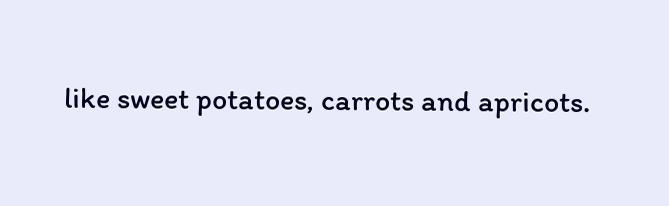like sweet potatoes, carrots and apricots.